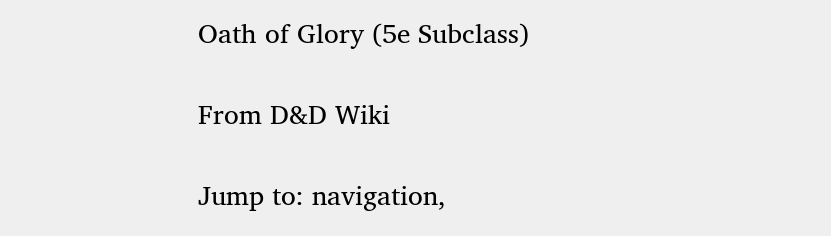Oath of Glory (5e Subclass)

From D&D Wiki

Jump to: navigation,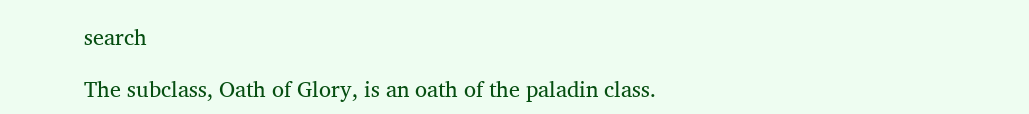search

The subclass, Oath of Glory, is an oath of the paladin class.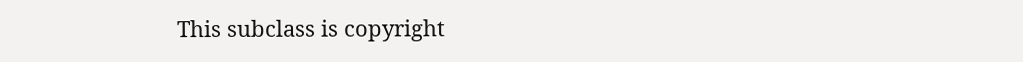This subclass is copyright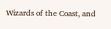Wizards of the Coast, and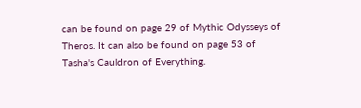can be found on page 29 of Mythic Odysseys of Theros. It can also be found on page 53 of Tasha's Cauldron of Everything.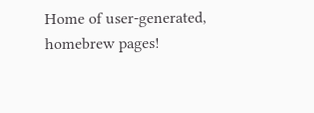Home of user-generated,
homebrew pages!